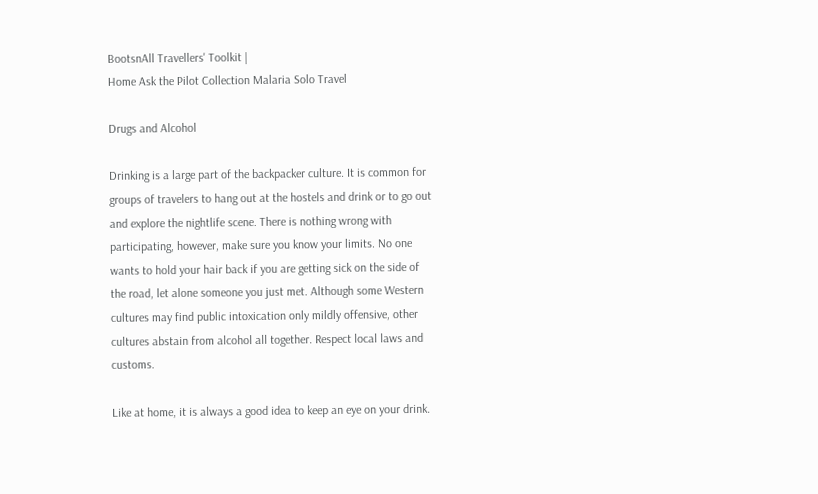BootsnAll Travellers' Toolkit |
Home Ask the Pilot Collection Malaria Solo Travel

Drugs and Alcohol

Drinking is a large part of the backpacker culture. It is common for groups of travelers to hang out at the hostels and drink or to go out and explore the nightlife scene. There is nothing wrong with participating, however, make sure you know your limits. No one wants to hold your hair back if you are getting sick on the side of the road, let alone someone you just met. Although some Western cultures may find public intoxication only mildly offensive, other cultures abstain from alcohol all together. Respect local laws and customs.

Like at home, it is always a good idea to keep an eye on your drink.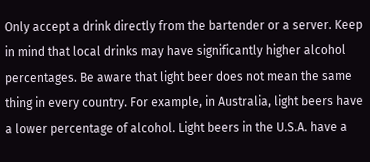Only accept a drink directly from the bartender or a server. Keep in mind that local drinks may have significantly higher alcohol percentages. Be aware that light beer does not mean the same thing in every country. For example, in Australia, light beers have a lower percentage of alcohol. Light beers in the U.S.A. have a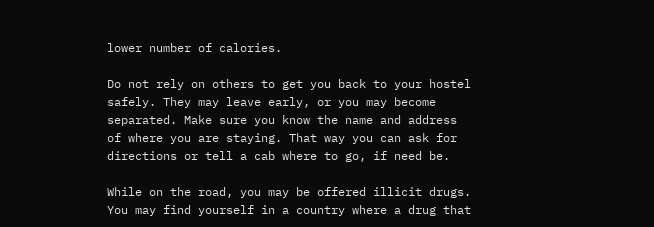lower number of calories.

Do not rely on others to get you back to your hostel safely. They may leave early, or you may become separated. Make sure you know the name and address of where you are staying. That way you can ask for directions or tell a cab where to go, if need be.

While on the road, you may be offered illicit drugs. You may find yourself in a country where a drug that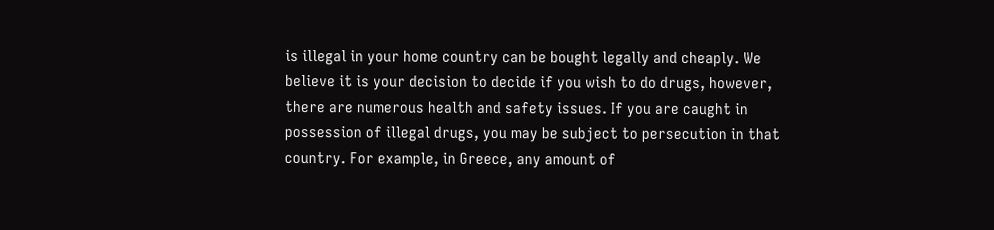is illegal in your home country can be bought legally and cheaply. We believe it is your decision to decide if you wish to do drugs, however, there are numerous health and safety issues. If you are caught in possession of illegal drugs, you may be subject to persecution in that country. For example, in Greece, any amount of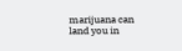marijuana can land you in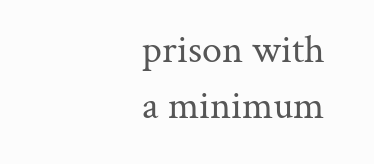prison with a minimum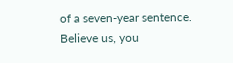of a seven-year sentence. Believe us, you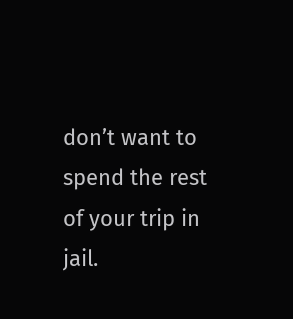don’t want to spend the rest of your trip in jail.